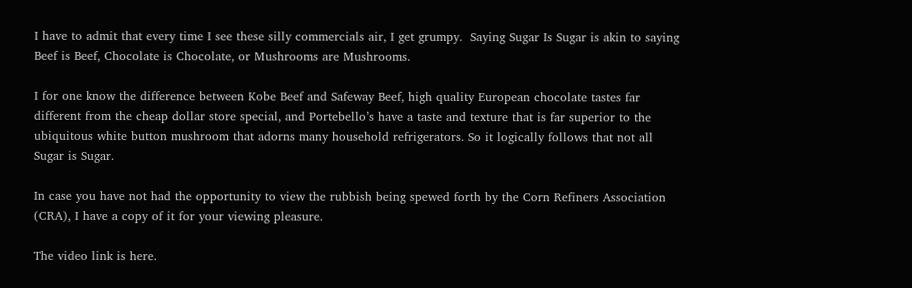I have to admit that every time I see these silly commercials air, I get grumpy.  Saying Sugar Is Sugar is akin to saying Beef is Beef, Chocolate is Chocolate, or Mushrooms are Mushrooms.

I for one know the difference between Kobe Beef and Safeway Beef, high quality European chocolate tastes far different from the cheap dollar store special, and Portebello’s have a taste and texture that is far superior to the ubiquitous white button mushroom that adorns many household refrigerators. So it logically follows that not all Sugar is Sugar.

In case you have not had the opportunity to view the rubbish being spewed forth by the Corn Refiners Association (CRA), I have a copy of it for your viewing pleasure.

The video link is here.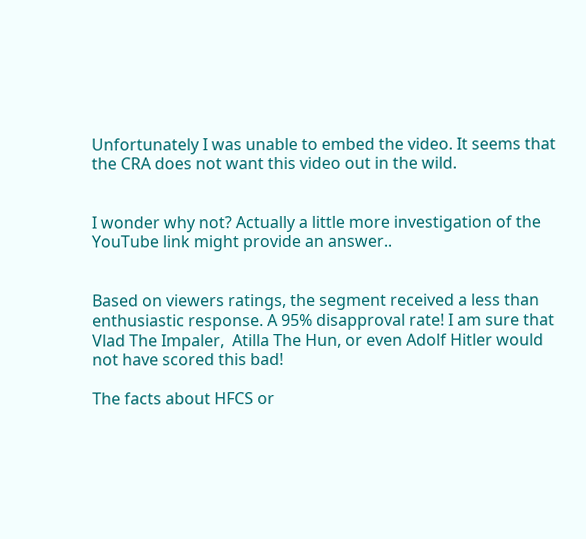Unfortunately I was unable to embed the video. It seems that the CRA does not want this video out in the wild.


I wonder why not? Actually a little more investigation of the YouTube link might provide an answer..


Based on viewers ratings, the segment received a less than enthusiastic response. A 95% disapproval rate! I am sure that Vlad The Impaler,  Atilla The Hun, or even Adolf Hitler would not have scored this bad!

The facts about HFCS or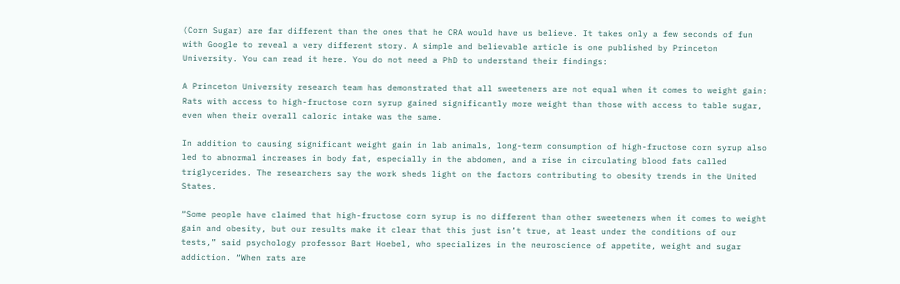(Corn Sugar) are far different than the ones that he CRA would have us believe. It takes only a few seconds of fun with Google to reveal a very different story. A simple and believable article is one published by Princeton University. You can read it here. You do not need a PhD to understand their findings:

A Princeton University research team has demonstrated that all sweeteners are not equal when it comes to weight gain: Rats with access to high-fructose corn syrup gained significantly more weight than those with access to table sugar, even when their overall caloric intake was the same.

In addition to causing significant weight gain in lab animals, long-term consumption of high-fructose corn syrup also led to abnormal increases in body fat, especially in the abdomen, and a rise in circulating blood fats called triglycerides. The researchers say the work sheds light on the factors contributing to obesity trends in the United States.

“Some people have claimed that high-fructose corn syrup is no different than other sweeteners when it comes to weight gain and obesity, but our results make it clear that this just isn’t true, at least under the conditions of our tests,” said psychology professor Bart Hoebel, who specializes in the neuroscience of appetite, weight and sugar addiction. “When rats are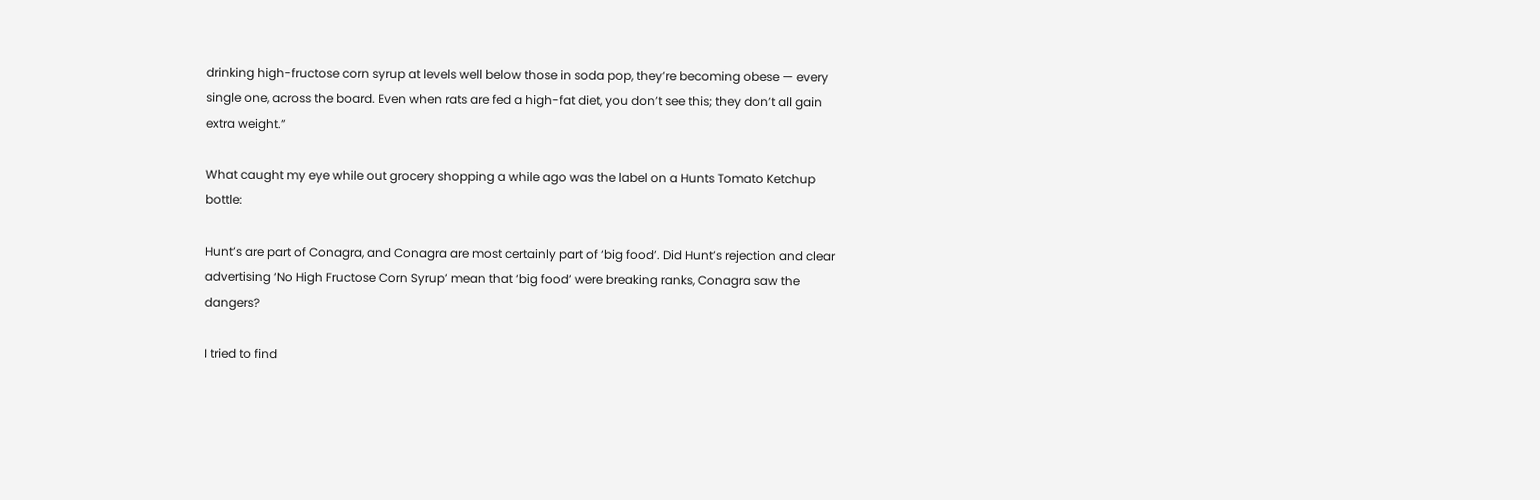drinking high-fructose corn syrup at levels well below those in soda pop, they’re becoming obese — every single one, across the board. Even when rats are fed a high-fat diet, you don’t see this; they don’t all gain extra weight.”

What caught my eye while out grocery shopping a while ago was the label on a Hunts Tomato Ketchup bottle:

Hunt’s are part of Conagra, and Conagra are most certainly part of ‘big food’. Did Hunt’s rejection and clear advertising ‘No High Fructose Corn Syrup’ mean that ‘big food’ were breaking ranks, Conagra saw the dangers?

I tried to find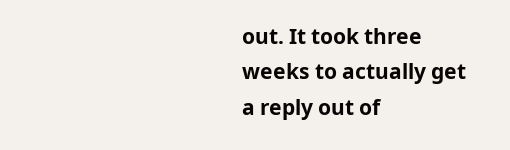out. It took three weeks to actually get a reply out of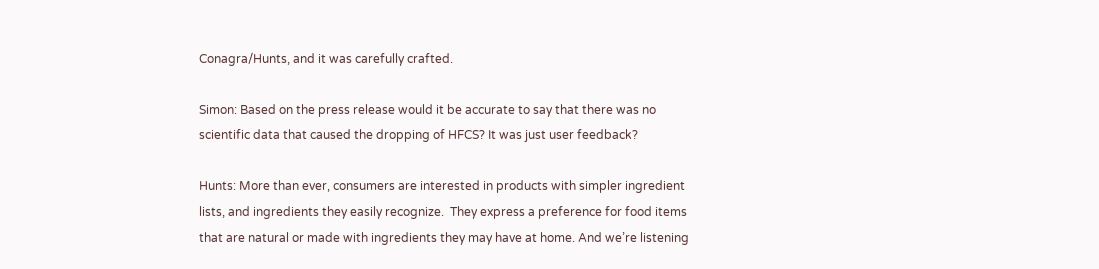Conagra/Hunts, and it was carefully crafted.

Simon: Based on the press release would it be accurate to say that there was no scientific data that caused the dropping of HFCS? It was just user feedback?

Hunts: More than ever, consumers are interested in products with simpler ingredient lists, and ingredients they easily recognize.  They express a preference for food items that are natural or made with ingredients they may have at home. And we’re listening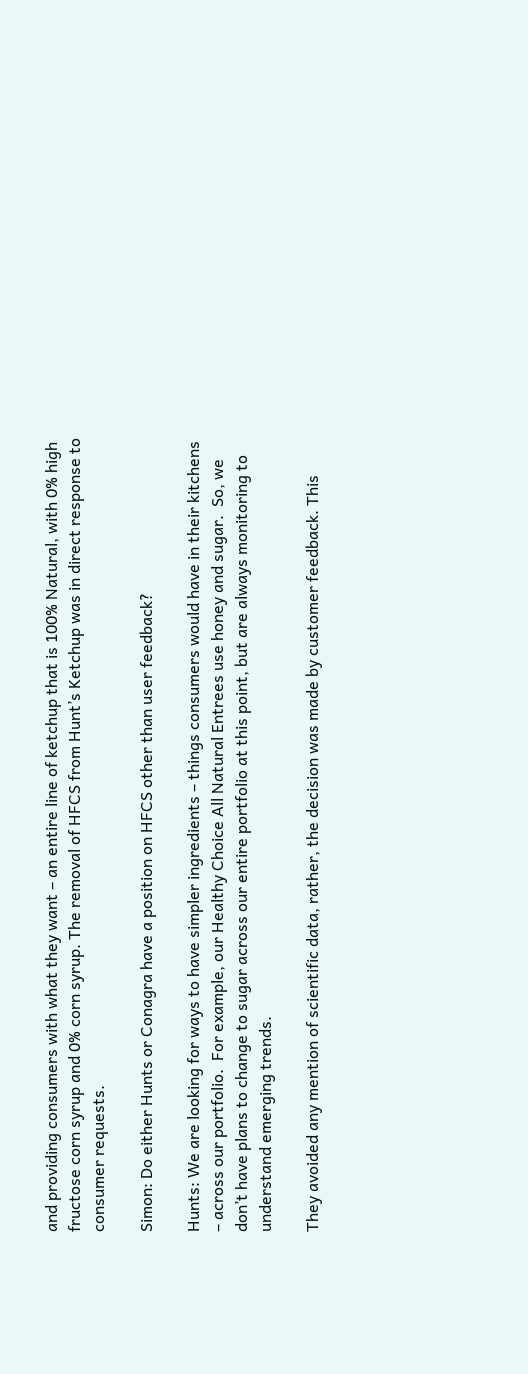and providing consumers with what they want – an entire line of ketchup that is 100% Natural, with 0% high fructose corn syrup and 0% corn syrup. The removal of HFCS from Hunt’s Ketchup was in direct response to consumer requests.

Simon: Do either Hunts or Conagra have a position on HFCS other than user feedback?

Hunts: We are looking for ways to have simpler ingredients – things consumers would have in their kitchens – across our portfolio.  For example, our Healthy Choice All Natural Entrees use honey and sugar.  So, we don’t have plans to change to sugar across our entire portfolio at this point, but are always monitoring to understand emerging trends.

They avoided any mention of scientific data, rather, the decision was made by customer feedback. This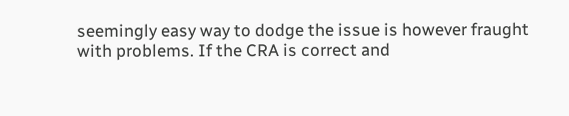seemingly easy way to dodge the issue is however fraught with problems. If the CRA is correct and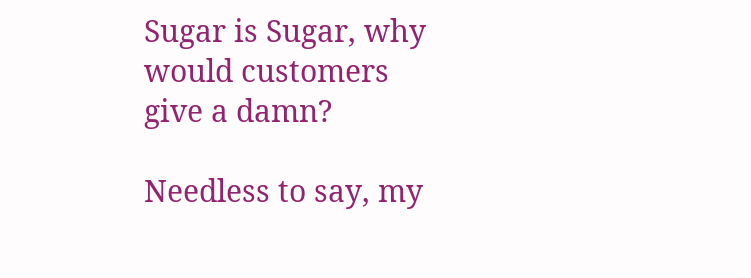Sugar is Sugar, why would customers give a damn?

Needless to say, my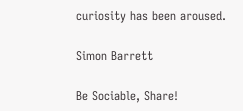curiosity has been aroused.

Simon Barrett

Be Sociable, Share!